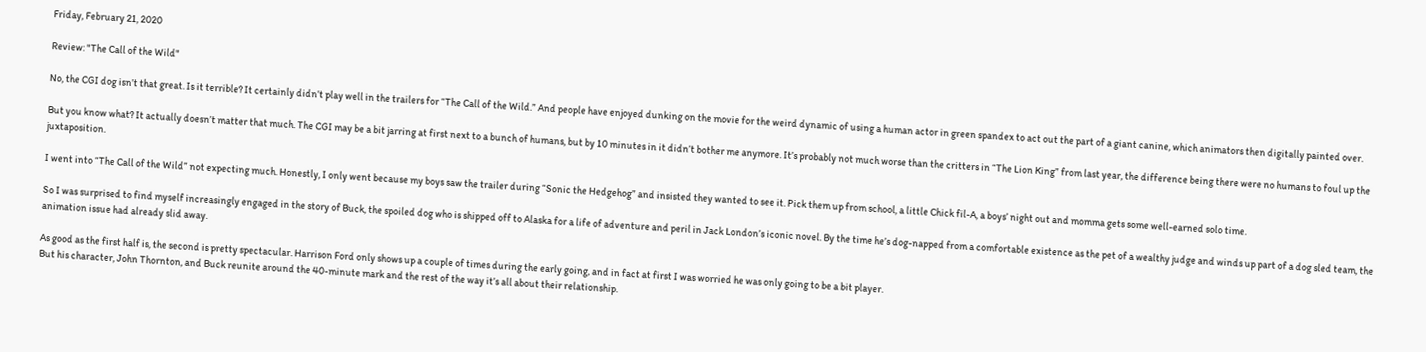Friday, February 21, 2020

Review: "The Call of the Wild"

No, the CGI dog isn’t that great. Is it terrible? It certainly didn’t play well in the trailers for “The Call of the Wild.” And people have enjoyed dunking on the movie for the weird dynamic of using a human actor in green spandex to act out the part of a giant canine, which animators then digitally painted over.

But you know what? It actually doesn’t matter that much. The CGI may be a bit jarring at first next to a bunch of humans, but by 10 minutes in it didn’t bother me anymore. It’s probably not much worse than the critters in “The Lion King” from last year, the difference being there were no humans to foul up the juxtaposition.

I went into “The Call of the Wild” not expecting much. Honestly, I only went because my boys saw the trailer during “Sonic the Hedgehog” and insisted they wanted to see it. Pick them up from school, a little Chick fil-A, a boys’ night out and momma gets some well-earned solo time.

So I was surprised to find myself increasingly engaged in the story of Buck, the spoiled dog who is shipped off to Alaska for a life of adventure and peril in Jack London’s iconic novel. By the time he’s dog-napped from a comfortable existence as the pet of a wealthy judge and winds up part of a dog sled team, the animation issue had already slid away.

As good as the first half is, the second is pretty spectacular. Harrison Ford only shows up a couple of times during the early going, and in fact at first I was worried he was only going to be a bit player.
But his character, John Thornton, and Buck reunite around the 40-minute mark and the rest of the way it’s all about their relationship.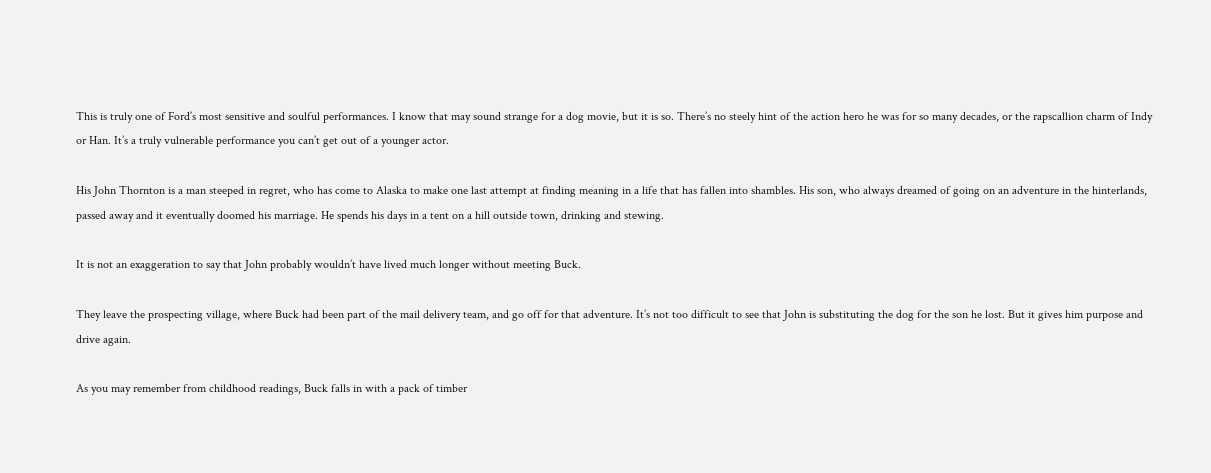This is truly one of Ford’s most sensitive and soulful performances. I know that may sound strange for a dog movie, but it is so. There’s no steely hint of the action hero he was for so many decades, or the rapscallion charm of Indy or Han. It’s a truly vulnerable performance you can’t get out of a younger actor.

His John Thornton is a man steeped in regret, who has come to Alaska to make one last attempt at finding meaning in a life that has fallen into shambles. His son, who always dreamed of going on an adventure in the hinterlands, passed away and it eventually doomed his marriage. He spends his days in a tent on a hill outside town, drinking and stewing.

It is not an exaggeration to say that John probably wouldn’t have lived much longer without meeting Buck.

They leave the prospecting village, where Buck had been part of the mail delivery team, and go off for that adventure. It’s not too difficult to see that John is substituting the dog for the son he lost. But it gives him purpose and drive again.

As you may remember from childhood readings, Buck falls in with a pack of timber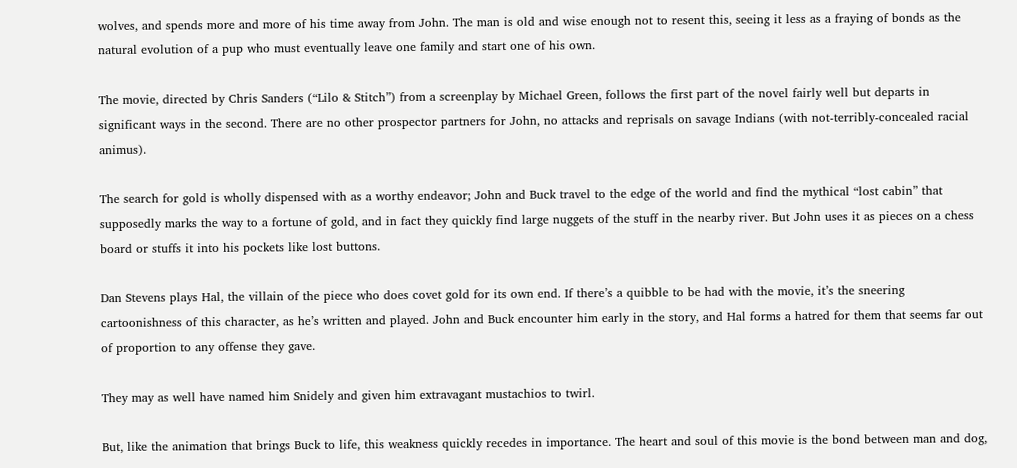wolves, and spends more and more of his time away from John. The man is old and wise enough not to resent this, seeing it less as a fraying of bonds as the natural evolution of a pup who must eventually leave one family and start one of his own.

The movie, directed by Chris Sanders (“Lilo & Stitch”) from a screenplay by Michael Green, follows the first part of the novel fairly well but departs in significant ways in the second. There are no other prospector partners for John, no attacks and reprisals on savage Indians (with not-terribly-concealed racial animus).

The search for gold is wholly dispensed with as a worthy endeavor; John and Buck travel to the edge of the world and find the mythical “lost cabin” that supposedly marks the way to a fortune of gold, and in fact they quickly find large nuggets of the stuff in the nearby river. But John uses it as pieces on a chess board or stuffs it into his pockets like lost buttons.

Dan Stevens plays Hal, the villain of the piece who does covet gold for its own end. If there’s a quibble to be had with the movie, it’s the sneering cartoonishness of this character, as he’s written and played. John and Buck encounter him early in the story, and Hal forms a hatred for them that seems far out of proportion to any offense they gave.

They may as well have named him Snidely and given him extravagant mustachios to twirl.

But, like the animation that brings Buck to life, this weakness quickly recedes in importance. The heart and soul of this movie is the bond between man and dog,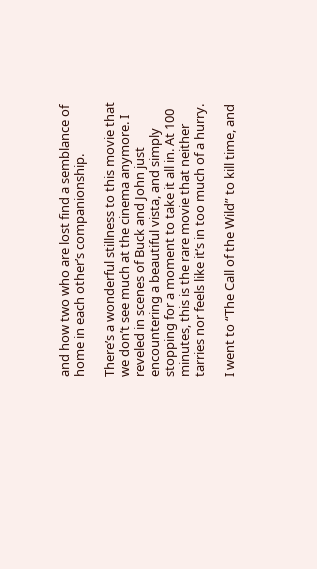and how two who are lost find a semblance of home in each other’s companionship.

There’s a wonderful stillness to this movie that we don’t see much at the cinema anymore. I reveled in scenes of Buck and John just encountering a beautiful vista, and simply stopping for a moment to take it all in. At 100 minutes, this is the rare movie that neither tarries nor feels like it’s in too much of a hurry.

I went to “The Call of the Wild” to kill time, and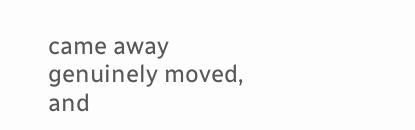came away genuinely moved, and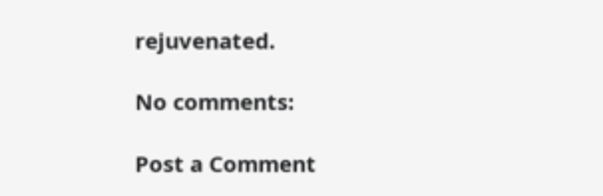rejuvenated.

No comments:

Post a Comment